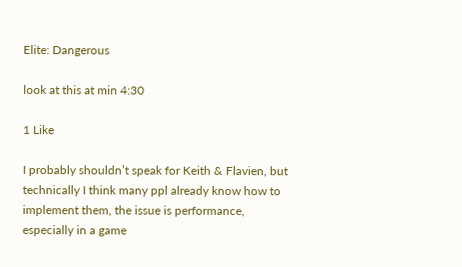Elite: Dangerous

look at this at min 4:30

1 Like

I probably shouldn’t speak for Keith & Flavien, but technically I think many ppl already know how to implement them, the issue is performance, especially in a game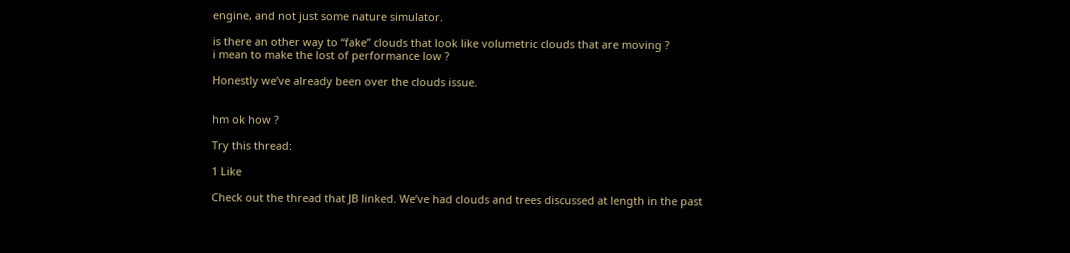engine, and not just some nature simulator.

is there an other way to “fake” clouds that look like volumetric clouds that are moving ?
i mean to make the lost of performance low ?

Honestly we’ve already been over the clouds issue.


hm ok how ?

Try this thread:

1 Like

Check out the thread that JB linked. We’ve had clouds and trees discussed at length in the past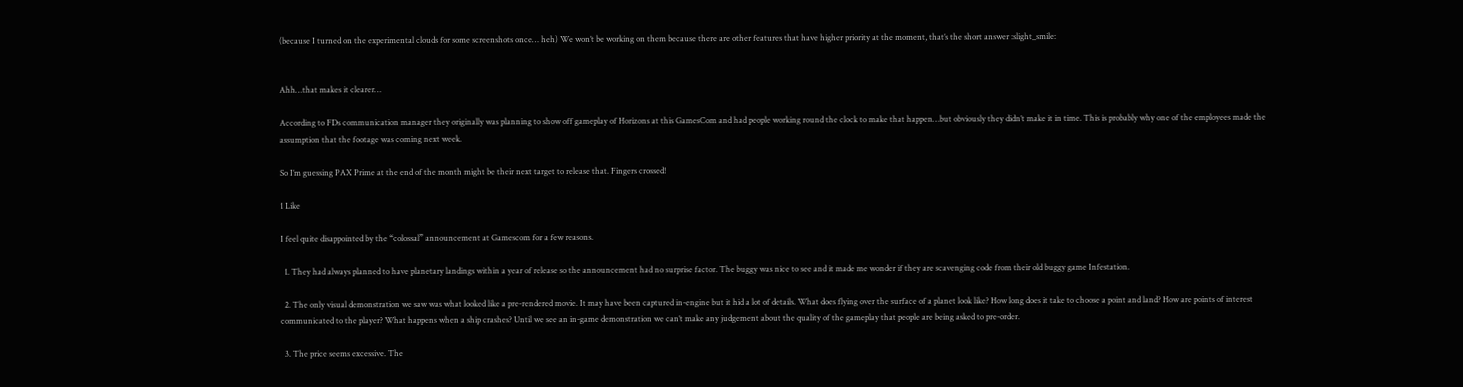(because I turned on the experimental clouds for some screenshots once… heh) We won’t be working on them because there are other features that have higher priority at the moment, that’s the short answer :slight_smile:


Ahh…that makes it clearer…

According to FDs communication manager they originally was planning to show off gameplay of Horizons at this GamesCom and had people working round the clock to make that happen…but obviously they didn’t make it in time. This is probably why one of the employees made the assumption that the footage was coming next week.

So I’m guessing PAX Prime at the end of the month might be their next target to release that. Fingers crossed!

1 Like

I feel quite disappointed by the “colossal” announcement at Gamescom for a few reasons.

  1. They had always planned to have planetary landings within a year of release so the announcement had no surprise factor. The buggy was nice to see and it made me wonder if they are scavenging code from their old buggy game Infestation.

  2. The only visual demonstration we saw was what looked like a pre-rendered movie. It may have been captured in-engine but it hid a lot of details. What does flying over the surface of a planet look like? How long does it take to choose a point and land? How are points of interest communicated to the player? What happens when a ship crashes? Until we see an in-game demonstration we can’t make any judgement about the quality of the gameplay that people are being asked to pre-order.

  3. The price seems excessive. The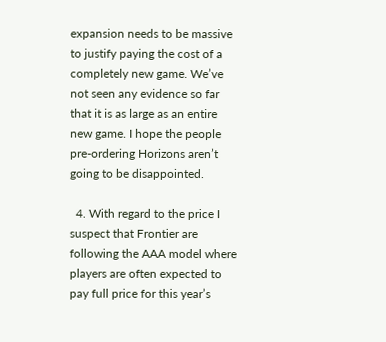expansion needs to be massive to justify paying the cost of a completely new game. We’ve not seen any evidence so far that it is as large as an entire new game. I hope the people pre-ordering Horizons aren’t going to be disappointed.

  4. With regard to the price I suspect that Frontier are following the AAA model where players are often expected to pay full price for this year’s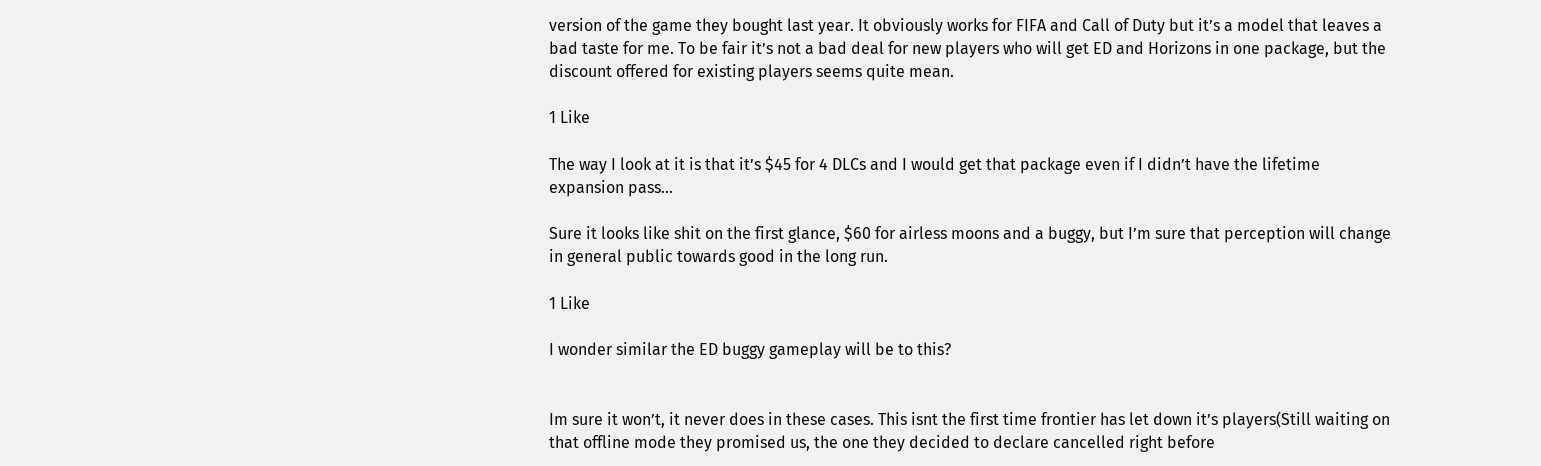version of the game they bought last year. It obviously works for FIFA and Call of Duty but it’s a model that leaves a bad taste for me. To be fair it’s not a bad deal for new players who will get ED and Horizons in one package, but the discount offered for existing players seems quite mean.

1 Like

The way I look at it is that it’s $45 for 4 DLCs and I would get that package even if I didn’t have the lifetime expansion pass…

Sure it looks like shit on the first glance, $60 for airless moons and a buggy, but I’m sure that perception will change in general public towards good in the long run.

1 Like

I wonder similar the ED buggy gameplay will be to this?


Im sure it won’t, it never does in these cases. This isnt the first time frontier has let down it’s players(Still waiting on that offline mode they promised us, the one they decided to declare cancelled right before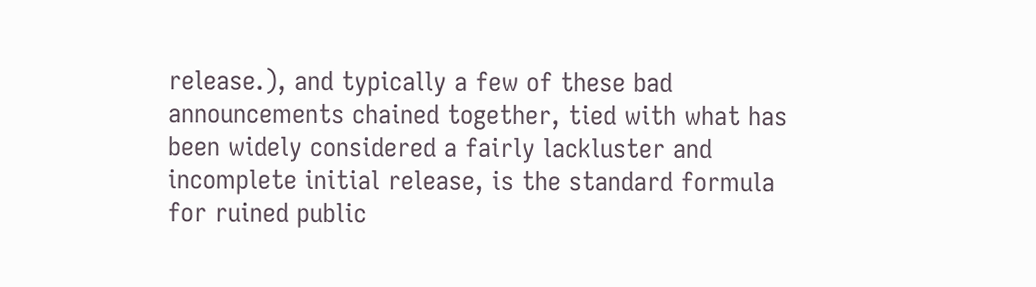release.), and typically a few of these bad announcements chained together, tied with what has been widely considered a fairly lackluster and incomplete initial release, is the standard formula for ruined public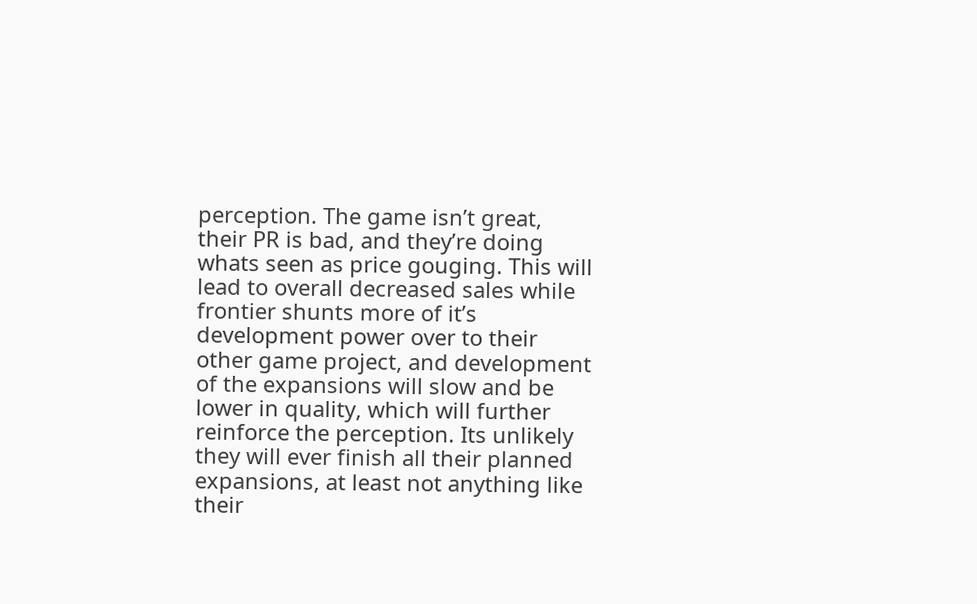perception. The game isn’t great, their PR is bad, and they’re doing whats seen as price gouging. This will lead to overall decreased sales while frontier shunts more of it’s development power over to their other game project, and development of the expansions will slow and be lower in quality, which will further reinforce the perception. Its unlikely they will ever finish all their planned expansions, at least not anything like their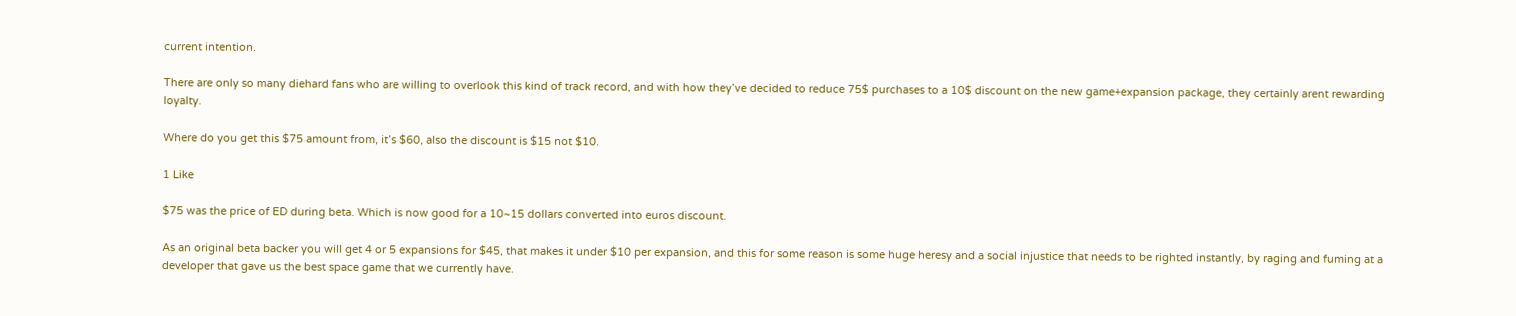current intention.

There are only so many diehard fans who are willing to overlook this kind of track record, and with how they’ve decided to reduce 75$ purchases to a 10$ discount on the new game+expansion package, they certainly arent rewarding loyalty.

Where do you get this $75 amount from, it’s $60, also the discount is $15 not $10.

1 Like

$75 was the price of ED during beta. Which is now good for a 10~15 dollars converted into euros discount.

As an original beta backer you will get 4 or 5 expansions for $45, that makes it under $10 per expansion, and this for some reason is some huge heresy and a social injustice that needs to be righted instantly, by raging and fuming at a developer that gave us the best space game that we currently have.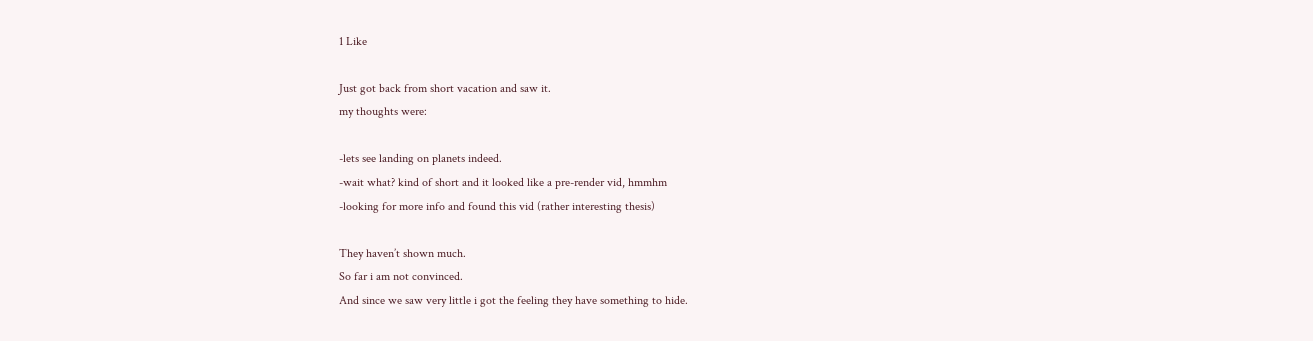1 Like

Just got back from short vacation and saw it.
my thoughts were:

-lets see landing on planets indeed.
-wait what? kind of short and it looked like a pre-render vid, hmmhm
-looking for more info and found this vid (rather interesting thesis)

They haven’t shown much.
So far i am not convinced.
And since we saw very little i got the feeling they have something to hide.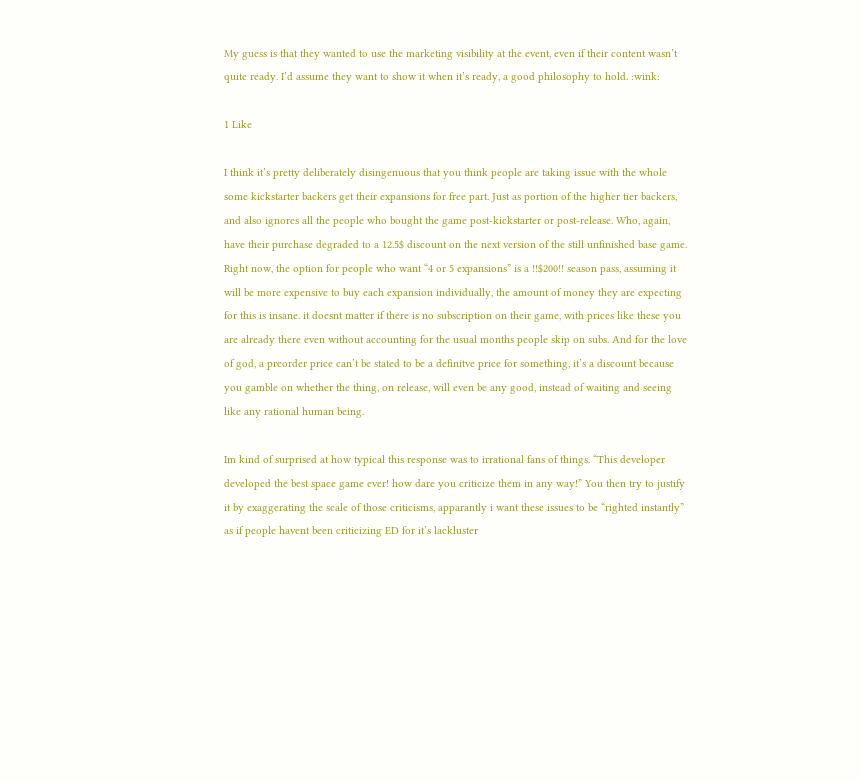My guess is that they wanted to use the marketing visibility at the event, even if their content wasn’t quite ready. I’d assume they want to show it when it’s ready, a good philosophy to hold. :wink:

1 Like

I think it’s pretty deliberately disingenuous that you think people are taking issue with the whole some kickstarter backers get their expansions for free part. Just as portion of the higher tier backers, and also ignores all the people who bought the game post-kickstarter or post-release. Who, again, have their purchase degraded to a 12.5$ discount on the next version of the still unfinished base game. Right now, the option for people who want “4 or 5 expansions” is a !!$200!! season pass, assuming it will be more expensive to buy each expansion individually, the amount of money they are expecting for this is insane. it doesnt matter if there is no subscription on their game, with prices like these you are already there even without accounting for the usual months people skip on subs. And for the love of god, a preorder price can’t be stated to be a definitve price for something, it’s a discount because you gamble on whether the thing, on release, will even be any good, instead of waiting and seeing like any rational human being.

Im kind of surprised at how typical this response was to irrational fans of things. “This developer developed the best space game ever! how dare you criticize them in any way!” You then try to justify it by exaggerating the scale of those criticisms, apparantly i want these issues to be “righted instantly” as if people havent been criticizing ED for it’s lackluster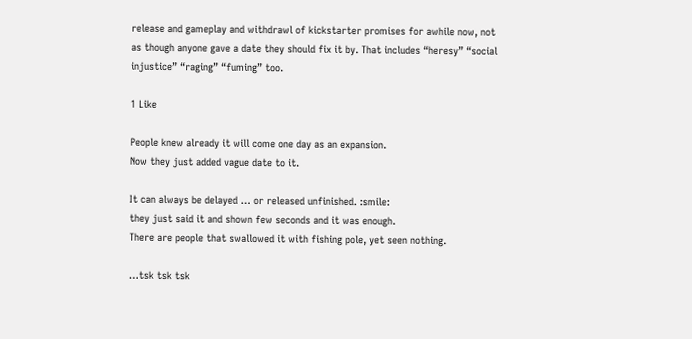release and gameplay and withdrawl of kickstarter promises for awhile now, not as though anyone gave a date they should fix it by. That includes “heresy” “social injustice” “raging” “fuming” too.

1 Like

People knew already it will come one day as an expansion.
Now they just added vague date to it.

It can always be delayed … or released unfinished. :smile:
they just said it and shown few seconds and it was enough.
There are people that swallowed it with fishing pole, yet seen nothing.

…tsk tsk tsk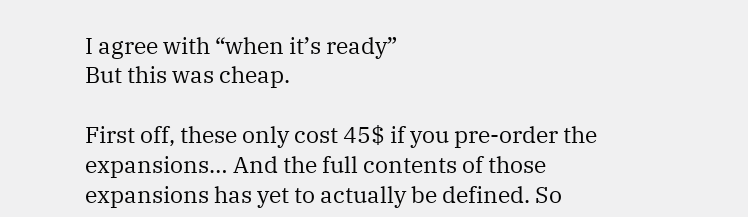I agree with “when it’s ready”
But this was cheap.

First off, these only cost 45$ if you pre-order the expansions… And the full contents of those expansions has yet to actually be defined. So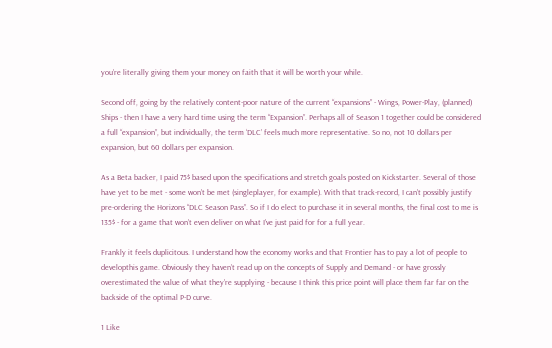you’re literally giving them your money on faith that it will be worth your while.

Second off, going by the relatively content-poor nature of the current “expansions” - Wings, Power-Play, (planned) Ships - then I have a very hard time using the term “Expansion”. Perhaps all of Season 1 together could be considered a full “expansion”, but individually, the term ‘DLC’ feels much more representative. So no, not 10 dollars per expansion, but 60 dollars per expansion.

As a Beta backer, I paid 75$ based upon the specifications and stretch goals posted on Kickstarter. Several of those have yet to be met - some won’t be met (singleplayer, for example). With that track-record, I can’t possibly justify pre-ordering the Horizons “DLC Season Pass”. So if I do elect to purchase it in several months, the final cost to me is 135$ - for a game that won’t even deliver on what I’ve just paid for for a full year.

Frankly it feels duplicitous. I understand how the economy works and that Frontier has to pay a lot of people to developthis game. Obviously they haven’t read up on the concepts of Supply and Demand - or have grossly overestimated the value of what they’re supplying - because I think this price point will place them far far on the backside of the optimal P-D curve.

1 Like